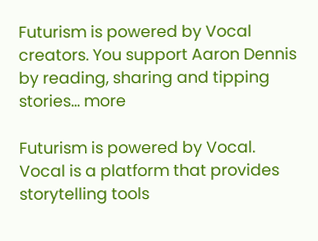Futurism is powered by Vocal creators. You support Aaron Dennis by reading, sharing and tipping stories... more

Futurism is powered by Vocal.
Vocal is a platform that provides storytelling tools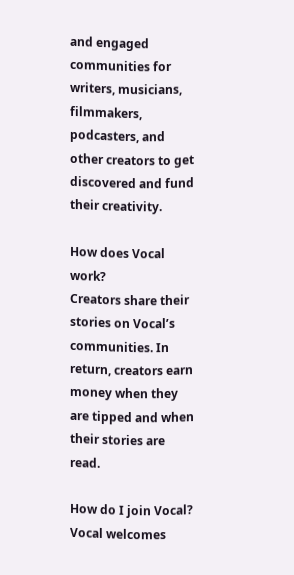and engaged communities for writers, musicians, filmmakers, podcasters, and other creators to get discovered and fund their creativity.

How does Vocal work?
Creators share their stories on Vocal’s communities. In return, creators earn money when they are tipped and when their stories are read.

How do I join Vocal?
Vocal welcomes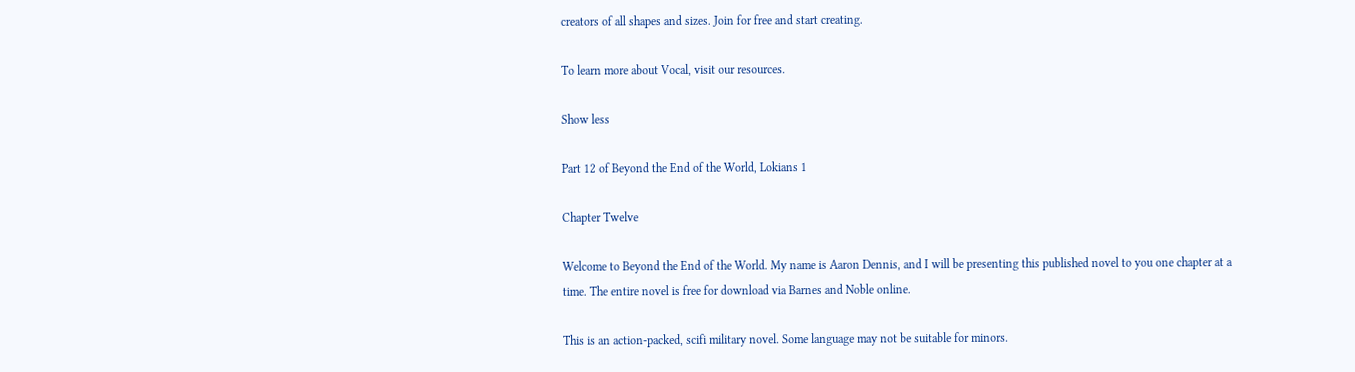creators of all shapes and sizes. Join for free and start creating.

To learn more about Vocal, visit our resources.

Show less

Part 12 of Beyond the End of the World, Lokians 1

Chapter Twelve

Welcome to Beyond the End of the World. My name is Aaron Dennis, and I will be presenting this published novel to you one chapter at a time. The entire novel is free for download via Barnes and Noble online.

This is an action-packed, scifi military novel. Some language may not be suitable for minors.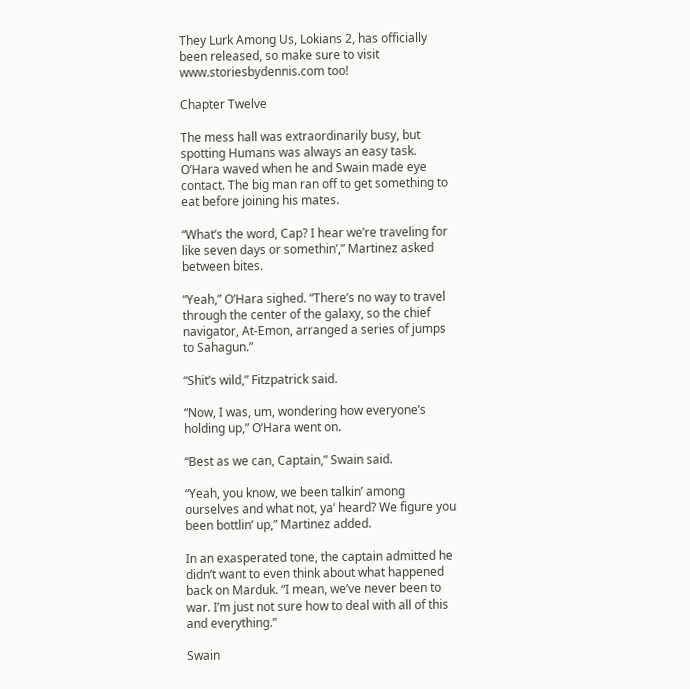They Lurk Among Us, Lokians 2, has officially been released, so make sure to visit www.storiesbydennis.com too!

Chapter Twelve

The mess hall was extraordinarily busy, but spotting Humans was always an easy task. O’Hara waved when he and Swain made eye contact. The big man ran off to get something to eat before joining his mates.

“What’s the word, Cap? I hear we’re traveling for like seven days or somethin’,” Martinez asked between bites.

“Yeah,” O’Hara sighed. “There’s no way to travel through the center of the galaxy, so the chief navigator, At-Emon, arranged a series of jumps to Sahagun.”

“Shit’s wild,” Fitzpatrick said.

“Now, I was, um, wondering how everyone’s holding up,” O’Hara went on.

“Best as we can, Captain,” Swain said.

“Yeah, you know, we been talkin’ among ourselves and what not, ya’ heard? We figure you been bottlin’ up,” Martinez added.

In an exasperated tone, the captain admitted he didn’t want to even think about what happened back on Marduk. “I mean, we’ve never been to war. I’m just not sure how to deal with all of this and everything.”

Swain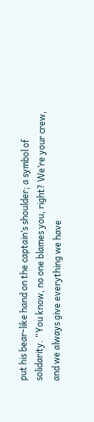put his bear-like hand on the captain’s shoulder; a symbol of solidarity. “You know, no one blames you, right? We’re your crew, and we always give everything we have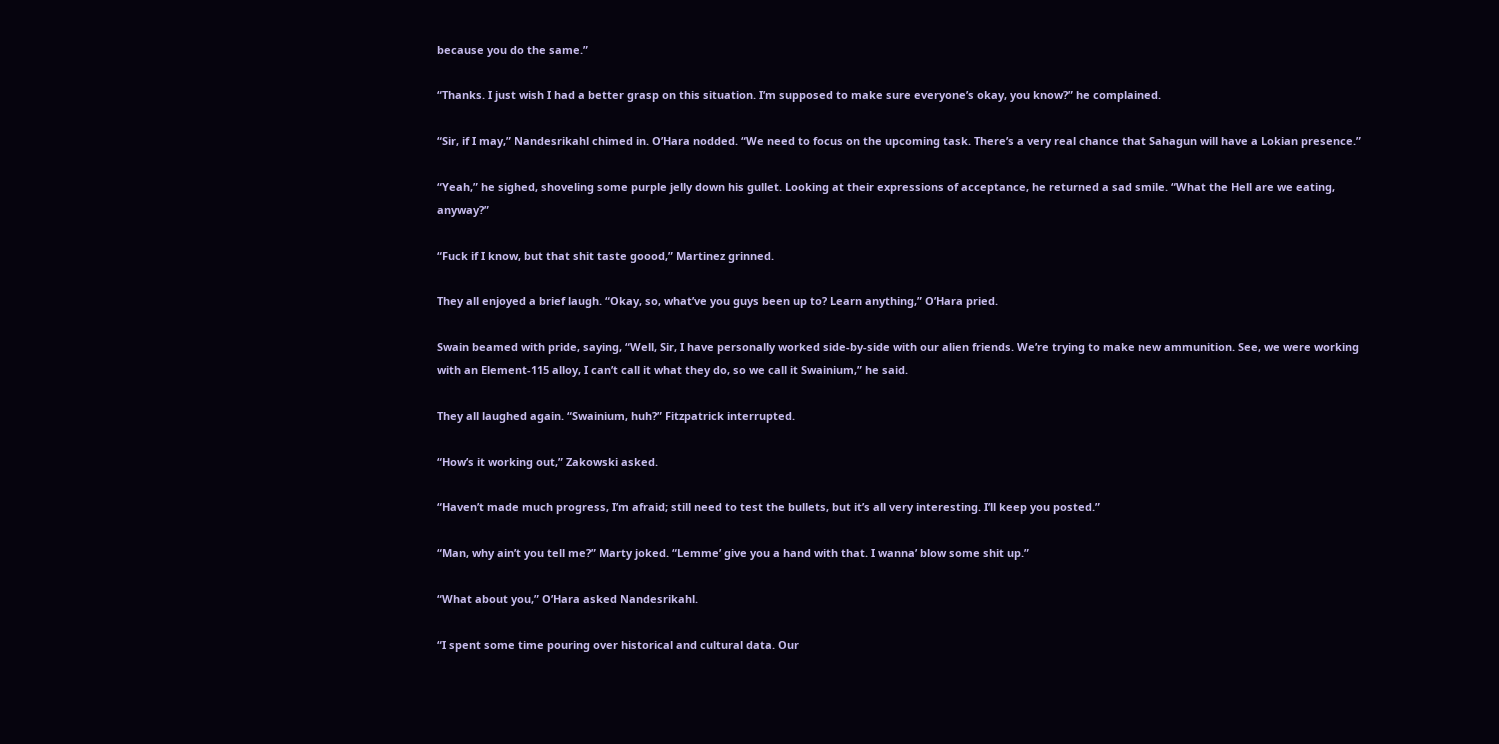because you do the same.”

“Thanks. I just wish I had a better grasp on this situation. I’m supposed to make sure everyone’s okay, you know?” he complained.

“Sir, if I may,” Nandesrikahl chimed in. O’Hara nodded. “We need to focus on the upcoming task. There’s a very real chance that Sahagun will have a Lokian presence.”

“Yeah,” he sighed, shoveling some purple jelly down his gullet. Looking at their expressions of acceptance, he returned a sad smile. “What the Hell are we eating, anyway?”

“Fuck if I know, but that shit taste goood,” Martinez grinned.

They all enjoyed a brief laugh. “Okay, so, what’ve you guys been up to? Learn anything,” O’Hara pried.

Swain beamed with pride, saying, “Well, Sir, I have personally worked side-by-side with our alien friends. We’re trying to make new ammunition. See, we were working with an Element-115 alloy, I can’t call it what they do, so we call it Swainium,” he said.

They all laughed again. “Swainium, huh?” Fitzpatrick interrupted.

“How’s it working out,” Zakowski asked.

“Haven’t made much progress, I’m afraid; still need to test the bullets, but it’s all very interesting. I’ll keep you posted.”

“Man, why ain’t you tell me?” Marty joked. “Lemme’ give you a hand with that. I wanna’ blow some shit up.”

“What about you,” O’Hara asked Nandesrikahl.

“I spent some time pouring over historical and cultural data. Our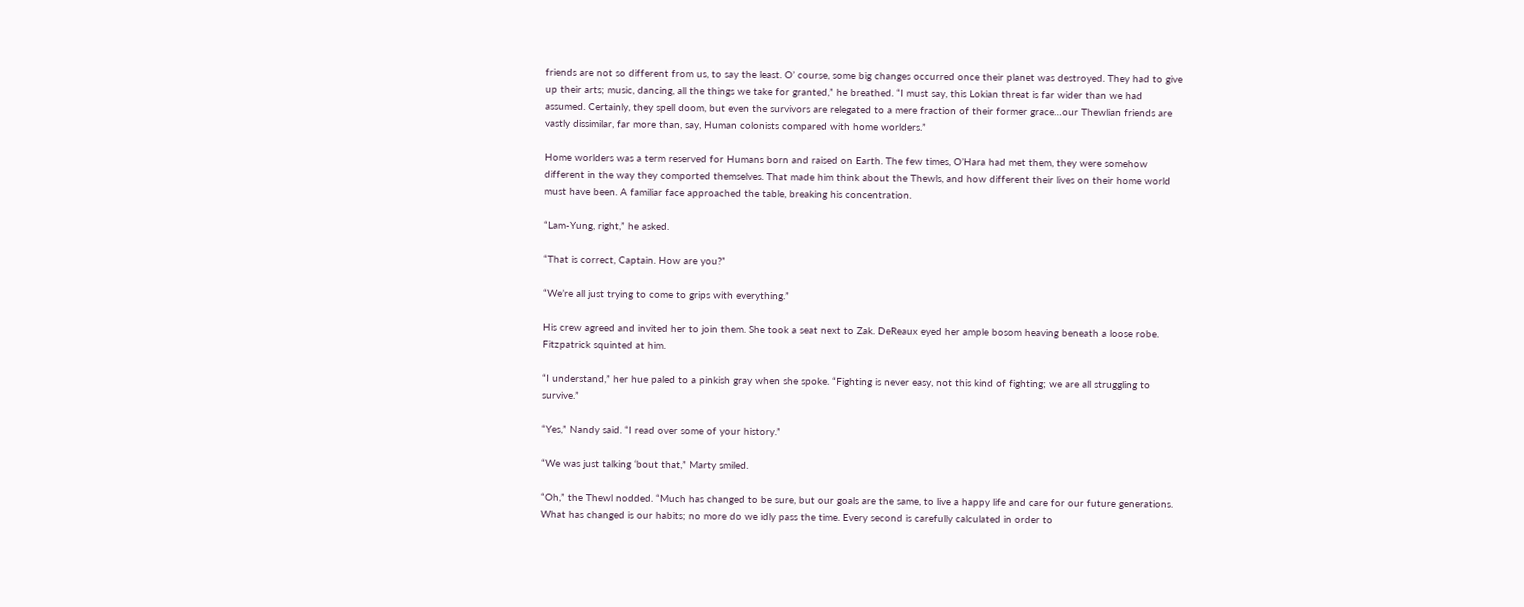friends are not so different from us, to say the least. O’ course, some big changes occurred once their planet was destroyed. They had to give up their arts; music, dancing, all the things we take for granted,” he breathed. “I must say, this Lokian threat is far wider than we had assumed. Certainly, they spell doom, but even the survivors are relegated to a mere fraction of their former grace…our Thewlian friends are vastly dissimilar, far more than, say, Human colonists compared with home worlders.”

Home worlders was a term reserved for Humans born and raised on Earth. The few times, O’Hara had met them, they were somehow different in the way they comported themselves. That made him think about the Thewls, and how different their lives on their home world must have been. A familiar face approached the table, breaking his concentration.

“Lam-Yung, right,” he asked.

“That is correct, Captain. How are you?”

“We’re all just trying to come to grips with everything.”

His crew agreed and invited her to join them. She took a seat next to Zak. DeReaux eyed her ample bosom heaving beneath a loose robe. Fitzpatrick squinted at him.

“I understand,” her hue paled to a pinkish gray when she spoke. “Fighting is never easy, not this kind of fighting; we are all struggling to survive.”

“Yes,” Nandy said. “I read over some of your history.”

“We was just talking ‘bout that,” Marty smiled.

“Oh,” the Thewl nodded. “Much has changed to be sure, but our goals are the same, to live a happy life and care for our future generations. What has changed is our habits; no more do we idly pass the time. Every second is carefully calculated in order to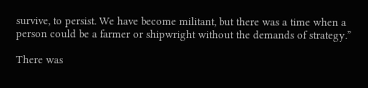survive, to persist. We have become militant, but there was a time when a person could be a farmer or shipwright without the demands of strategy.”

There was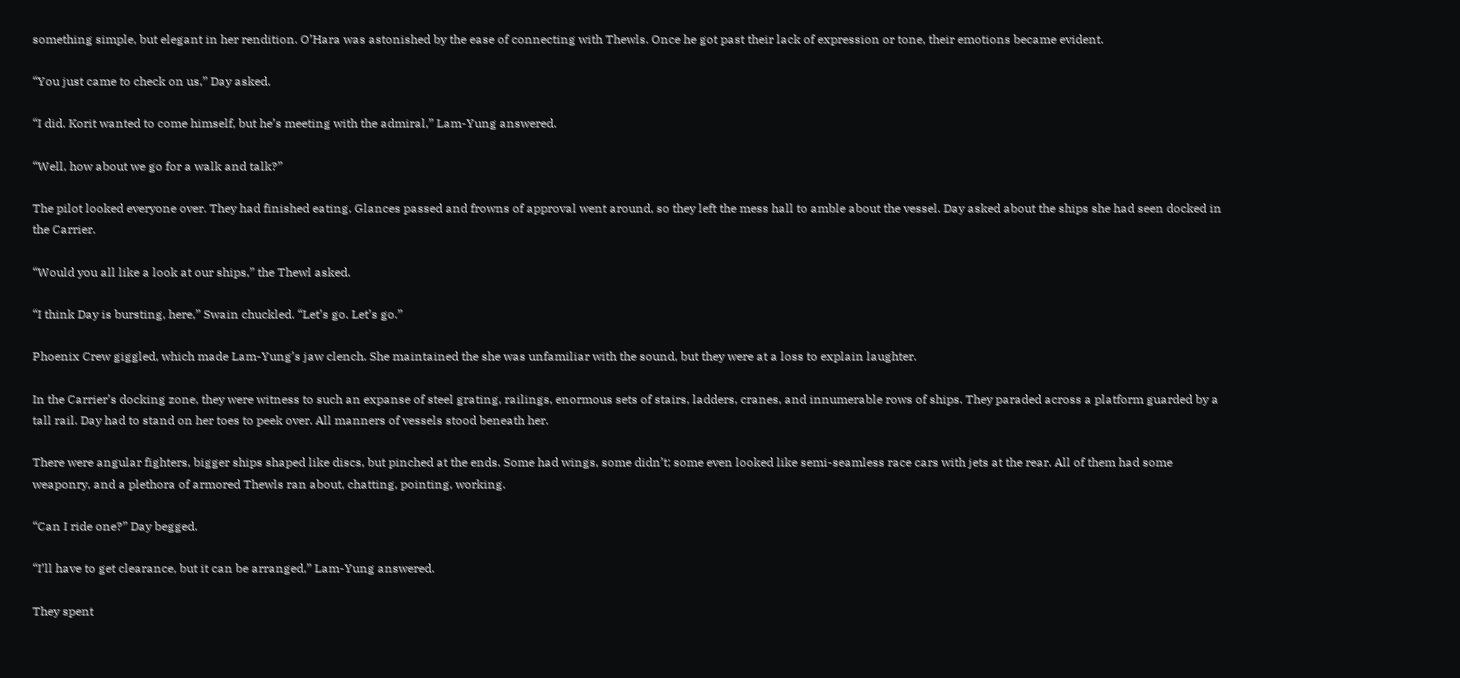something simple, but elegant in her rendition. O’Hara was astonished by the ease of connecting with Thewls. Once he got past their lack of expression or tone, their emotions became evident.

“You just came to check on us,” Day asked.

“I did. Korit wanted to come himself, but he’s meeting with the admiral,” Lam-Yung answered.

“Well, how about we go for a walk and talk?”

The pilot looked everyone over. They had finished eating. Glances passed and frowns of approval went around, so they left the mess hall to amble about the vessel. Day asked about the ships she had seen docked in the Carrier.

“Would you all like a look at our ships,” the Thewl asked.

“I think Day is bursting, here,” Swain chuckled. “Let’s go. Let’s go.”

Phoenix Crew giggled, which made Lam-Yung’s jaw clench. She maintained the she was unfamiliar with the sound, but they were at a loss to explain laughter.

In the Carrier’s docking zone, they were witness to such an expanse of steel grating, railings, enormous sets of stairs, ladders, cranes, and innumerable rows of ships. They paraded across a platform guarded by a tall rail. Day had to stand on her toes to peek over. All manners of vessels stood beneath her.

There were angular fighters, bigger ships shaped like discs, but pinched at the ends. Some had wings, some didn’t; some even looked like semi-seamless race cars with jets at the rear. All of them had some weaponry, and a plethora of armored Thewls ran about, chatting, pointing, working.

“Can I ride one?” Day begged.

“I’ll have to get clearance, but it can be arranged,” Lam-Yung answered.

They spent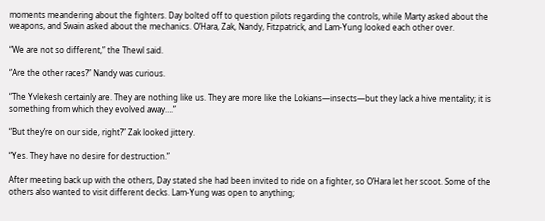moments meandering about the fighters. Day bolted off to question pilots regarding the controls, while Marty asked about the weapons, and Swain asked about the mechanics. O’Hara, Zak, Nandy, Fitzpatrick, and Lam-Yung looked each other over.

“We are not so different,” the Thewl said.

“Are the other races?” Nandy was curious.

“The Yvlekesh certainly are. They are nothing like us. They are more like the Lokians—insects—but they lack a hive mentality; it is something from which they evolved away….”

“But they’re on our side, right?” Zak looked jittery.

“Yes. They have no desire for destruction.”

After meeting back up with the others, Day stated she had been invited to ride on a fighter, so O’Hara let her scoot. Some of the others also wanted to visit different decks. Lam-Yung was open to anything;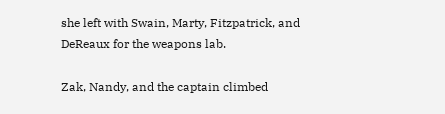she left with Swain, Marty, Fitzpatrick, and DeReaux for the weapons lab.

Zak, Nandy, and the captain climbed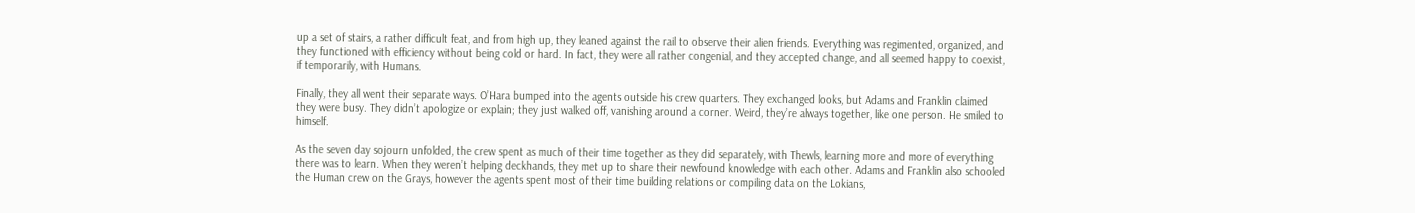up a set of stairs, a rather difficult feat, and from high up, they leaned against the rail to observe their alien friends. Everything was regimented, organized, and they functioned with efficiency without being cold or hard. In fact, they were all rather congenial, and they accepted change, and all seemed happy to coexist, if temporarily, with Humans.

Finally, they all went their separate ways. O’Hara bumped into the agents outside his crew quarters. They exchanged looks, but Adams and Franklin claimed they were busy. They didn’t apologize or explain; they just walked off, vanishing around a corner. Weird, they’re always together, like one person. He smiled to himself.

As the seven day sojourn unfolded, the crew spent as much of their time together as they did separately, with Thewls, learning more and more of everything there was to learn. When they weren’t helping deckhands, they met up to share their newfound knowledge with each other. Adams and Franklin also schooled the Human crew on the Grays, however the agents spent most of their time building relations or compiling data on the Lokians,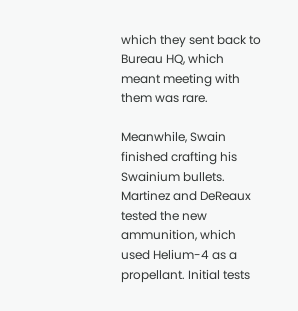which they sent back to Bureau HQ, which meant meeting with them was rare.

Meanwhile, Swain finished crafting his Swainium bullets. Martinez and DeReaux tested the new ammunition, which used Helium-4 as a propellant. Initial tests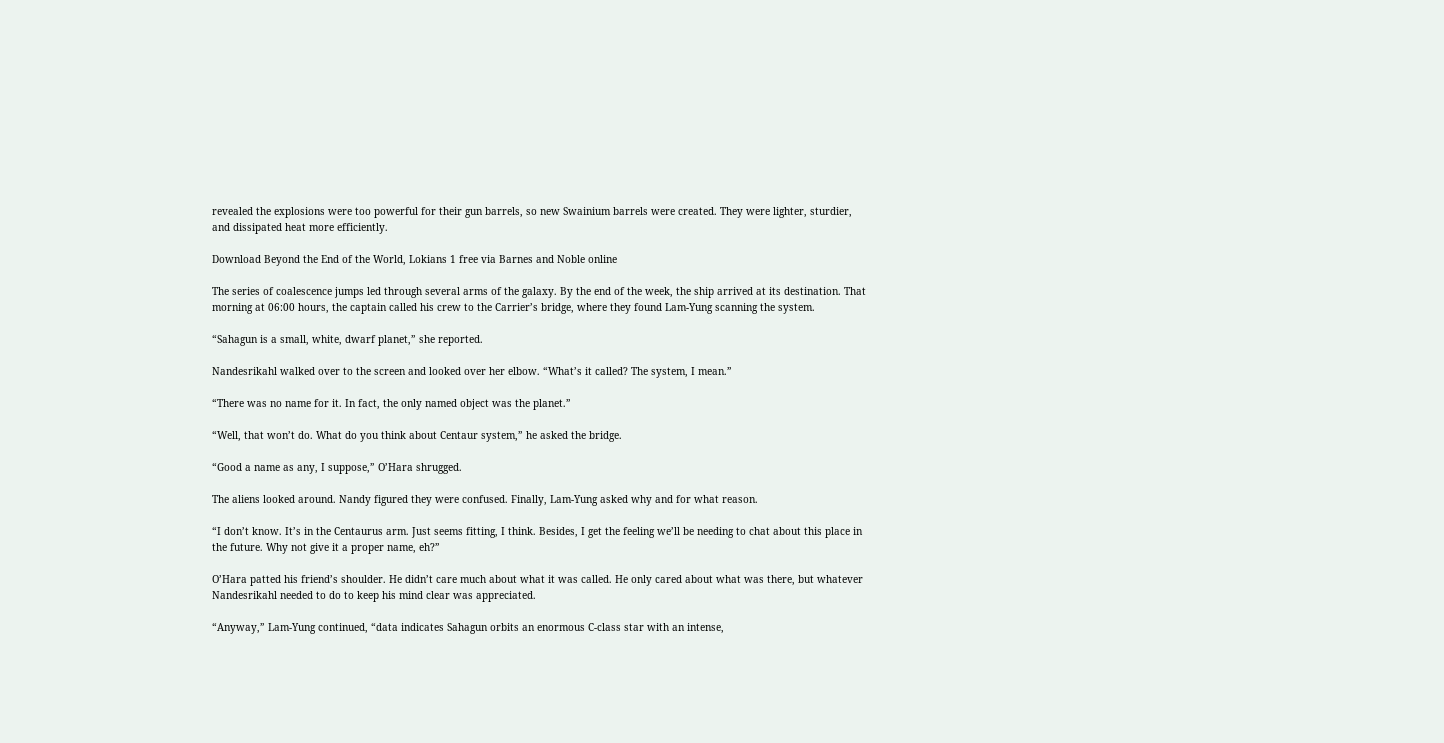revealed the explosions were too powerful for their gun barrels, so new Swainium barrels were created. They were lighter, sturdier, and dissipated heat more efficiently.

Download Beyond the End of the World, Lokians 1 free via Barnes and Noble online

The series of coalescence jumps led through several arms of the galaxy. By the end of the week, the ship arrived at its destination. That morning at 06:00 hours, the captain called his crew to the Carrier’s bridge, where they found Lam-Yung scanning the system.

“Sahagun is a small, white, dwarf planet,” she reported.

Nandesrikahl walked over to the screen and looked over her elbow. “What’s it called? The system, I mean.”

“There was no name for it. In fact, the only named object was the planet.”

“Well, that won’t do. What do you think about Centaur system,” he asked the bridge.

“Good a name as any, I suppose,” O’Hara shrugged.

The aliens looked around. Nandy figured they were confused. Finally, Lam-Yung asked why and for what reason.

“I don’t know. It’s in the Centaurus arm. Just seems fitting, I think. Besides, I get the feeling we’ll be needing to chat about this place in the future. Why not give it a proper name, eh?”

O’Hara patted his friend’s shoulder. He didn’t care much about what it was called. He only cared about what was there, but whatever Nandesrikahl needed to do to keep his mind clear was appreciated.

“Anyway,” Lam-Yung continued, “data indicates Sahagun orbits an enormous C-class star with an intense,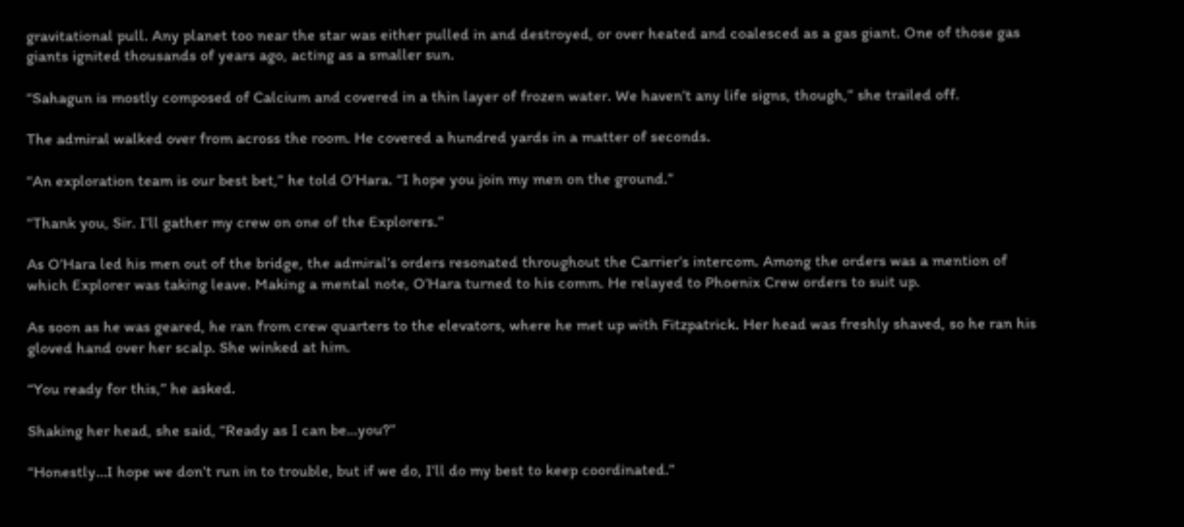gravitational pull. Any planet too near the star was either pulled in and destroyed, or over heated and coalesced as a gas giant. One of those gas giants ignited thousands of years ago, acting as a smaller sun.

“Sahagun is mostly composed of Calcium and covered in a thin layer of frozen water. We haven’t any life signs, though,” she trailed off.

The admiral walked over from across the room. He covered a hundred yards in a matter of seconds.

“An exploration team is our best bet,” he told O’Hara. “I hope you join my men on the ground.”

“Thank you, Sir. I’ll gather my crew on one of the Explorers.”

As O’Hara led his men out of the bridge, the admiral’s orders resonated throughout the Carrier’s intercom. Among the orders was a mention of which Explorer was taking leave. Making a mental note, O’Hara turned to his comm. He relayed to Phoenix Crew orders to suit up.

As soon as he was geared, he ran from crew quarters to the elevators, where he met up with Fitzpatrick. Her head was freshly shaved, so he ran his gloved hand over her scalp. She winked at him.

“You ready for this,” he asked.

Shaking her head, she said, “Ready as I can be…you?”

“Honestly…I hope we don’t run in to trouble, but if we do, I’ll do my best to keep coordinated.”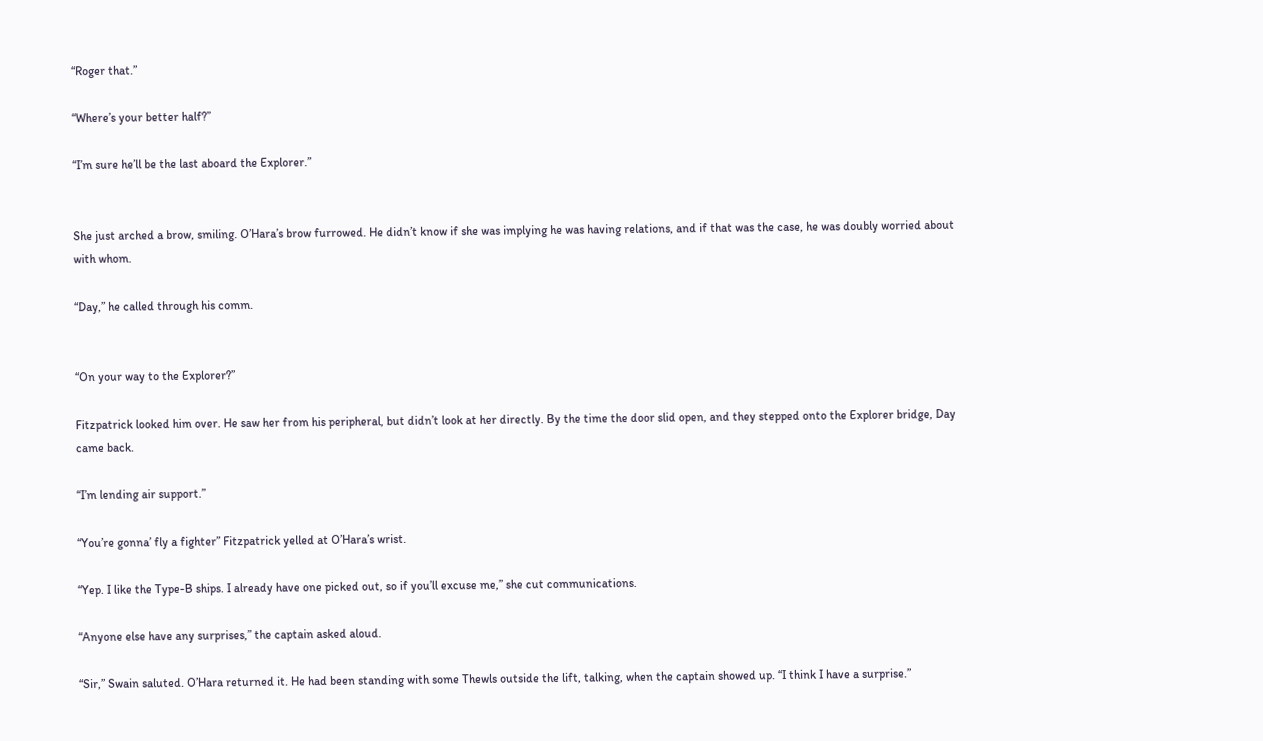“Roger that.”

“Where’s your better half?”

“I’m sure he’ll be the last aboard the Explorer.”


She just arched a brow, smiling. O’Hara’s brow furrowed. He didn’t know if she was implying he was having relations, and if that was the case, he was doubly worried about with whom.

“Day,” he called through his comm.


“On your way to the Explorer?”

Fitzpatrick looked him over. He saw her from his peripheral, but didn’t look at her directly. By the time the door slid open, and they stepped onto the Explorer bridge, Day came back.

“I’m lending air support.”

“You’re gonna’ fly a fighter” Fitzpatrick yelled at O’Hara’s wrist.

“Yep. I like the Type-B ships. I already have one picked out, so if you’ll excuse me,” she cut communications.

“Anyone else have any surprises,” the captain asked aloud.

“Sir,” Swain saluted. O’Hara returned it. He had been standing with some Thewls outside the lift, talking, when the captain showed up. “I think I have a surprise.”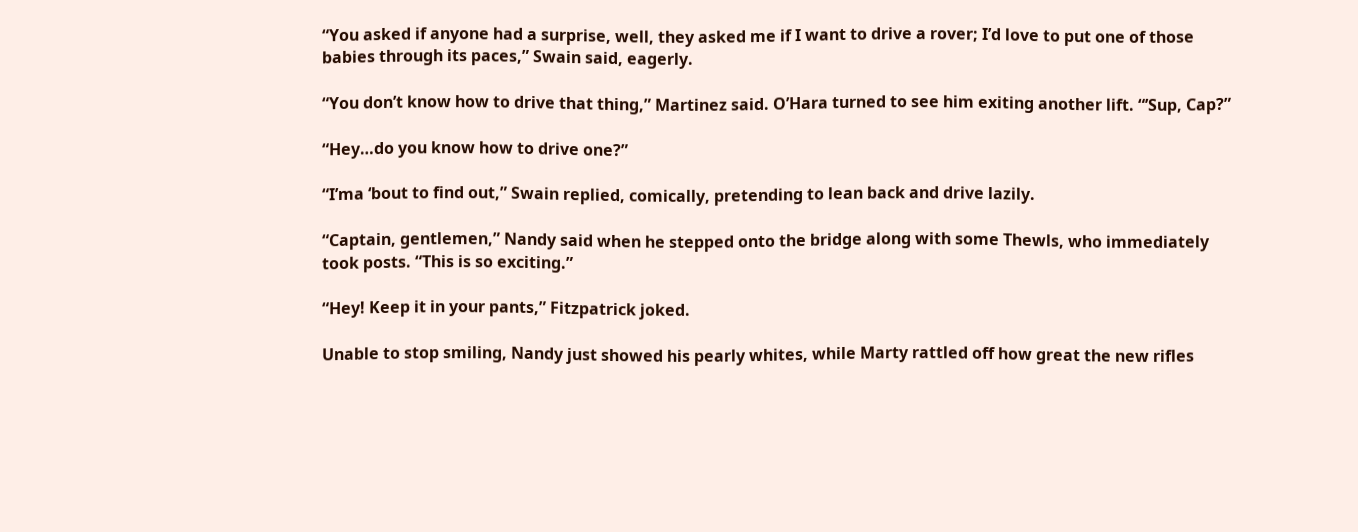“You asked if anyone had a surprise, well, they asked me if I want to drive a rover; I’d love to put one of those babies through its paces,” Swain said, eagerly.

“You don’t know how to drive that thing,” Martinez said. O’Hara turned to see him exiting another lift. “’Sup, Cap?”

“Hey…do you know how to drive one?”

“I’ma ‘bout to find out,” Swain replied, comically, pretending to lean back and drive lazily.

“Captain, gentlemen,” Nandy said when he stepped onto the bridge along with some Thewls, who immediately took posts. “This is so exciting.”

“Hey! Keep it in your pants,” Fitzpatrick joked.

Unable to stop smiling, Nandy just showed his pearly whites, while Marty rattled off how great the new rifles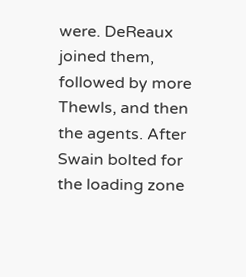were. DeReaux joined them, followed by more Thewls, and then the agents. After Swain bolted for the loading zone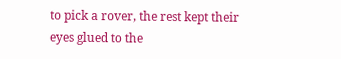to pick a rover, the rest kept their eyes glued to the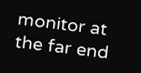monitor at the far end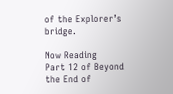of the Explorer’s bridge.

Now Reading
Part 12 of Beyond the End of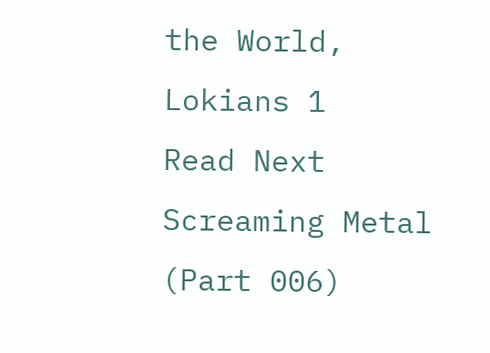the World, Lokians 1
Read Next
Screaming Metal (Part 006)